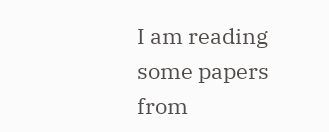I am reading some papers from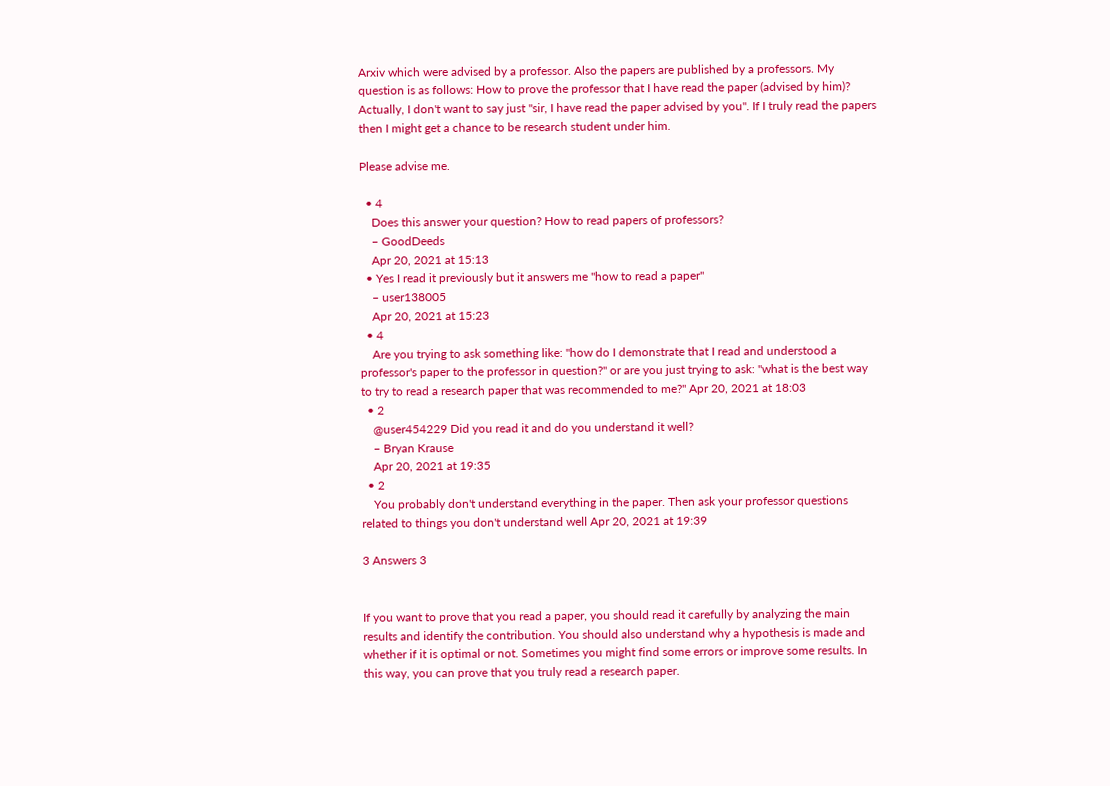Arxiv which were advised by a professor. Also the papers are published by a professors. My question is as follows: How to prove the professor that I have read the paper (advised by him)? Actually, I don't want to say just "sir, I have read the paper advised by you". If I truly read the papers then I might get a chance to be research student under him.

Please advise me.

  • 4
    Does this answer your question? How to read papers of professors?
    – GoodDeeds
    Apr 20, 2021 at 15:13
  • Yes I read it previously but it answers me "how to read a paper"
    – user138005
    Apr 20, 2021 at 15:23
  • 4
    Are you trying to ask something like: "how do I demonstrate that I read and understood a professor's paper to the professor in question?" or are you just trying to ask: "what is the best way to try to read a research paper that was recommended to me?" Apr 20, 2021 at 18:03
  • 2
    @user454229 Did you read it and do you understand it well?
    – Bryan Krause
    Apr 20, 2021 at 19:35
  • 2
    You probably don't understand everything in the paper. Then ask your professor questions related to things you don't understand well Apr 20, 2021 at 19:39

3 Answers 3


If you want to prove that you read a paper, you should read it carefully by analyzing the main results and identify the contribution. You should also understand why a hypothesis is made and whether if it is optimal or not. Sometimes you might find some errors or improve some results. In this way, you can prove that you truly read a research paper.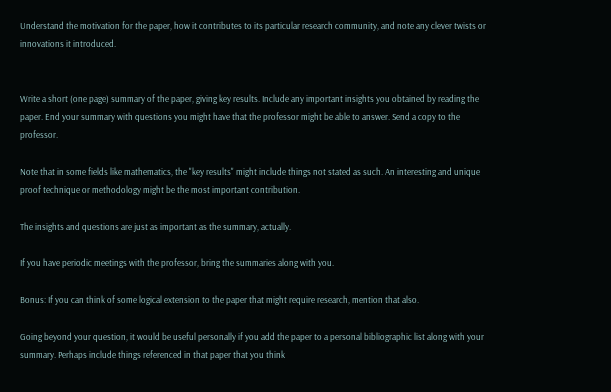Understand the motivation for the paper, how it contributes to its particular research community, and note any clever twists or innovations it introduced.


Write a short (one page) summary of the paper, giving key results. Include any important insights you obtained by reading the paper. End your summary with questions you might have that the professor might be able to answer. Send a copy to the professor.

Note that in some fields like mathematics, the "key results" might include things not stated as such. An interesting and unique proof technique or methodology might be the most important contribution.

The insights and questions are just as important as the summary, actually.

If you have periodic meetings with the professor, bring the summaries along with you.

Bonus: If you can think of some logical extension to the paper that might require research, mention that also.

Going beyond your question, it would be useful personally if you add the paper to a personal bibliographic list along with your summary. Perhaps include things referenced in that paper that you think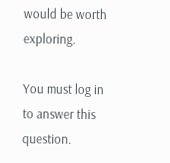would be worth exploring.

You must log in to answer this question.